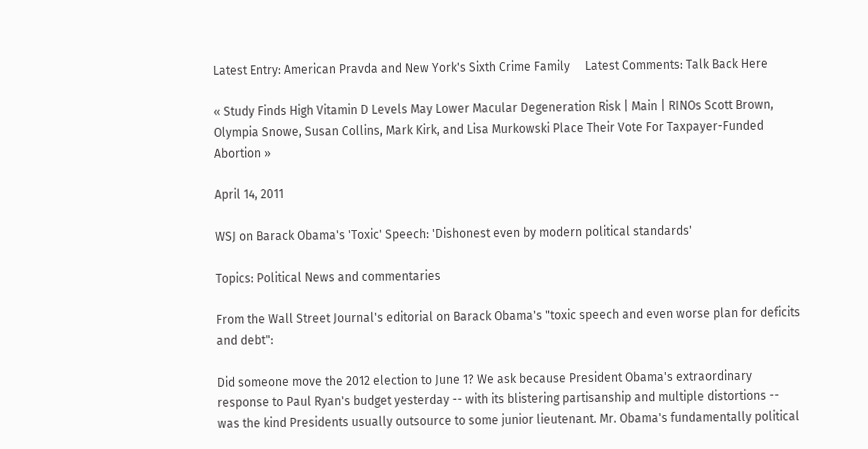Latest Entry: American Pravda and New York's Sixth Crime Family     Latest Comments: Talk Back Here

« Study Finds High Vitamin D Levels May Lower Macular Degeneration Risk | Main | RINOs Scott Brown, Olympia Snowe, Susan Collins, Mark Kirk, and Lisa Murkowski Place Their Vote For Taxpayer-Funded Abortion »

April 14, 2011

WSJ on Barack Obama's 'Toxic' Speech: 'Dishonest even by modern political standards'

Topics: Political News and commentaries

From the Wall Street Journal's editorial on Barack Obama's "toxic speech and even worse plan for deficits and debt":

Did someone move the 2012 election to June 1? We ask because President Obama's extraordinary response to Paul Ryan's budget yesterday -- with its blistering partisanship and multiple distortions -- was the kind Presidents usually outsource to some junior lieutenant. Mr. Obama's fundamentally political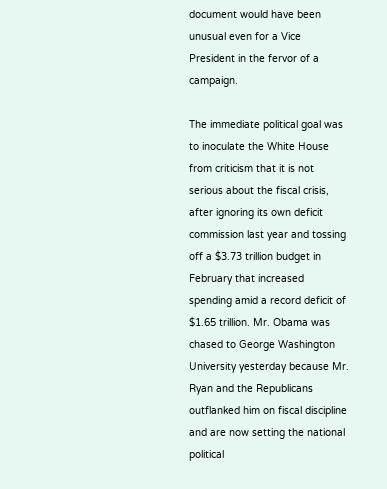document would have been unusual even for a Vice President in the fervor of a campaign.

The immediate political goal was to inoculate the White House from criticism that it is not serious about the fiscal crisis, after ignoring its own deficit commission last year and tossing off a $3.73 trillion budget in February that increased spending amid a record deficit of $1.65 trillion. Mr. Obama was chased to George Washington University yesterday because Mr. Ryan and the Republicans outflanked him on fiscal discipline and are now setting the national political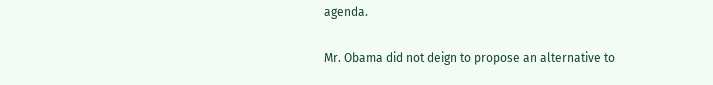agenda.

Mr. Obama did not deign to propose an alternative to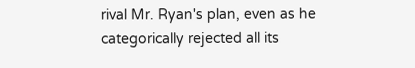rival Mr. Ryan's plan, even as he categorically rejected all its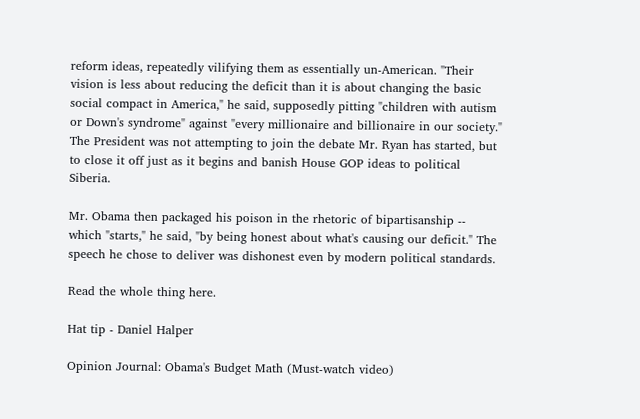reform ideas, repeatedly vilifying them as essentially un-American. "Their vision is less about reducing the deficit than it is about changing the basic social compact in America," he said, supposedly pitting "children with autism or Down's syndrome" against "every millionaire and billionaire in our society." The President was not attempting to join the debate Mr. Ryan has started, but to close it off just as it begins and banish House GOP ideas to political Siberia.

Mr. Obama then packaged his poison in the rhetoric of bipartisanship -- which "starts," he said, "by being honest about what's causing our deficit." The speech he chose to deliver was dishonest even by modern political standards.

Read the whole thing here.

Hat tip - Daniel Halper

Opinion Journal: Obama's Budget Math (Must-watch video)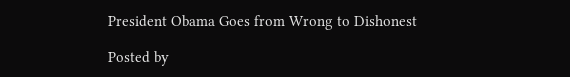President Obama Goes from Wrong to Dishonest

Posted by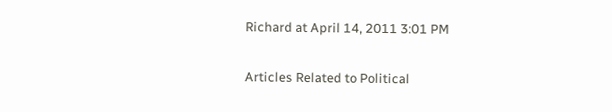Richard at April 14, 2011 3:01 PM

Articles Related to Political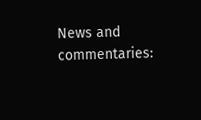News and commentaries: